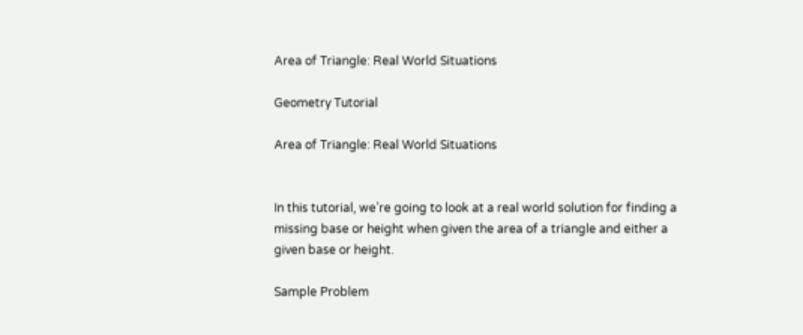Area of Triangle: Real World Situations

Geometry Tutorial

Area of Triangle: Real World Situations


In this tutorial, we’re going to look at a real world solution for finding a missing base or height when given the area of a triangle and either a given base or height.

Sample Problem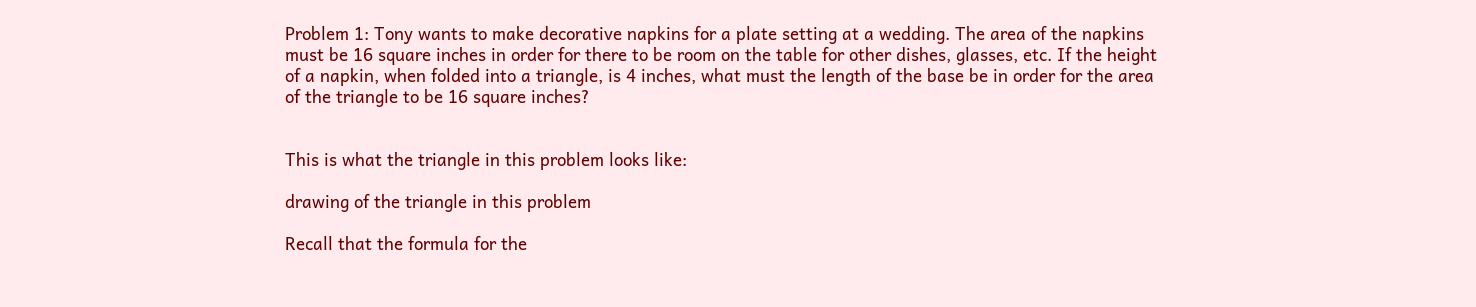Problem 1: Tony wants to make decorative napkins for a plate setting at a wedding. The area of the napkins must be 16 square inches in order for there to be room on the table for other dishes, glasses, etc. If the height of a napkin, when folded into a triangle, is 4 inches, what must the length of the base be in order for the area of the triangle to be 16 square inches?


This is what the triangle in this problem looks like:

drawing of the triangle in this problem

Recall that the formula for the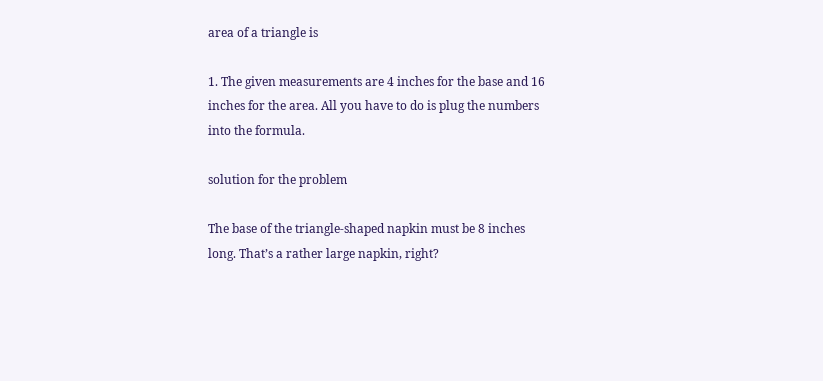area of a triangle is

1. The given measurements are 4 inches for the base and 16 inches for the area. All you have to do is plug the numbers into the formula.

solution for the problem

The base of the triangle-shaped napkin must be 8 inches long. That’s a rather large napkin, right?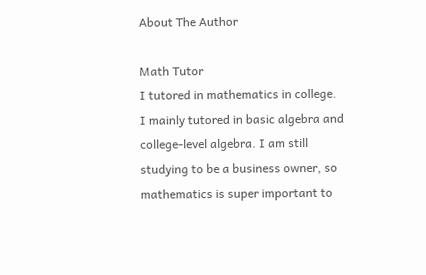About The Author

Math Tutor
I tutored in mathematics in college. I mainly tutored in basic algebra and college-level algebra. I am still studying to be a business owner, so mathematics is super important to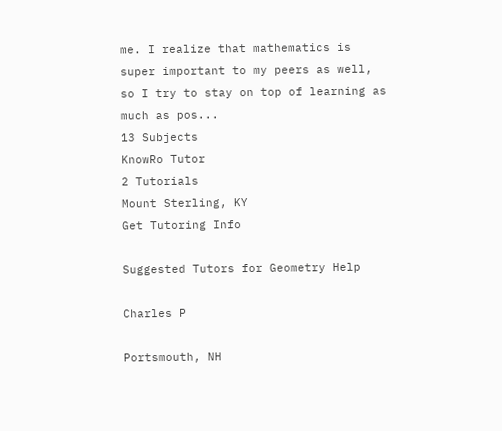me. I realize that mathematics is super important to my peers as well, so I try to stay on top of learning as much as pos...
13 Subjects
KnowRo Tutor
2 Tutorials
Mount Sterling, KY
Get Tutoring Info

Suggested Tutors for Geometry Help

Charles P

Portsmouth, NH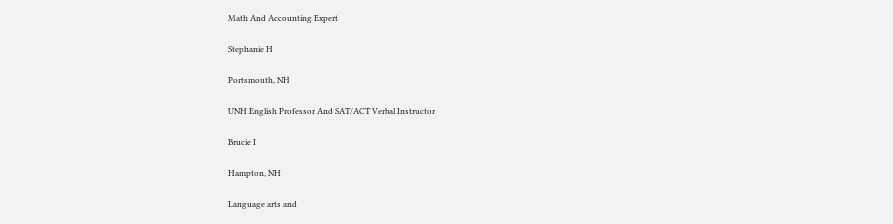Math And Accounting Expert

Stephanie H

Portsmouth, NH

UNH English Professor And SAT/ACT Verbal Instructor

Brucie I

Hampton, NH

Language arts and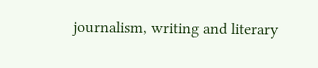journalism, writing and literary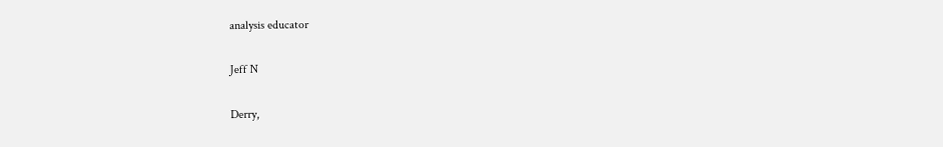analysis educator

Jeff N

Derry,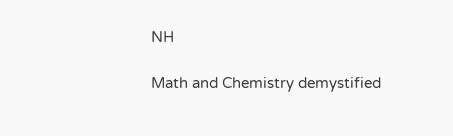NH

Math and Chemistry demystified